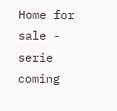Home for sale - serie coming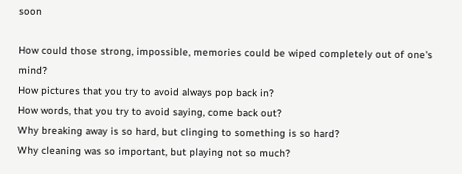soon

How could those strong, impossible, memories could be wiped completely out of one's mind?
How pictures that you try to avoid always pop back in?
How words, that you try to avoid saying, come back out?
Why breaking away is so hard, but clinging to something is so hard?
Why cleaning was so important, but playing not so much?